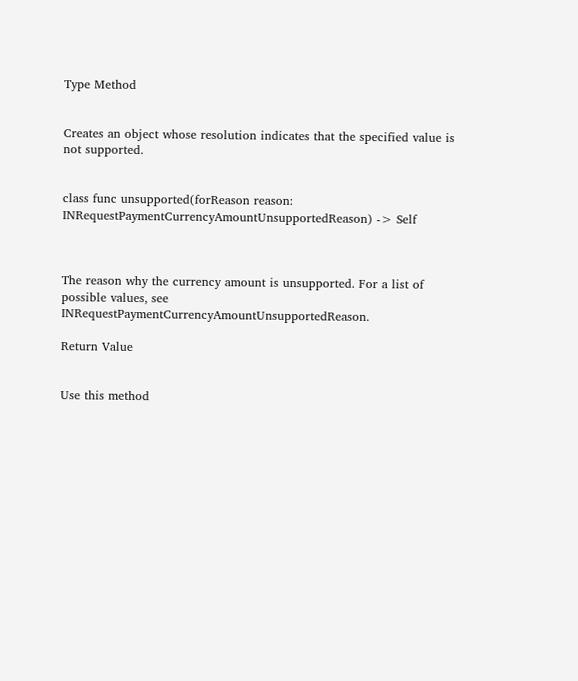Type Method


Creates an object whose resolution indicates that the specified value is not supported.


class func unsupported(forReason reason: INRequestPaymentCurrencyAmountUnsupportedReason) -> Self



The reason why the currency amount is unsupported. For a list of possible values, see INRequestPaymentCurrencyAmountUnsupportedReason.

Return Value


Use this method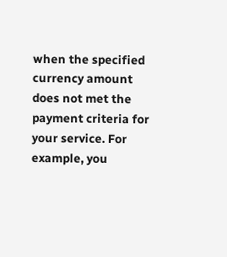when the specified currency amount does not met the payment criteria for your service. For example, you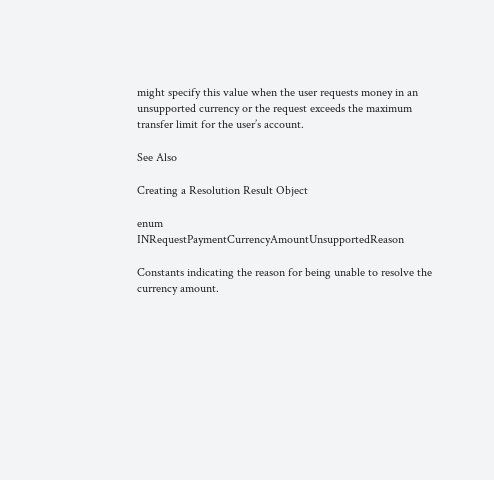might specify this value when the user requests money in an unsupported currency or the request exceeds the maximum transfer limit for the user’s account.

See Also

Creating a Resolution Result Object

enum INRequestPaymentCurrencyAmountUnsupportedReason

Constants indicating the reason for being unable to resolve the currency amount.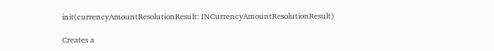init(currencyAmountResolutionResult: INCurrencyAmountResolutionResult)

Creates a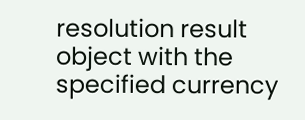resolution result object with the specified currency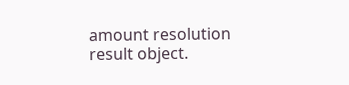amount resolution result object.